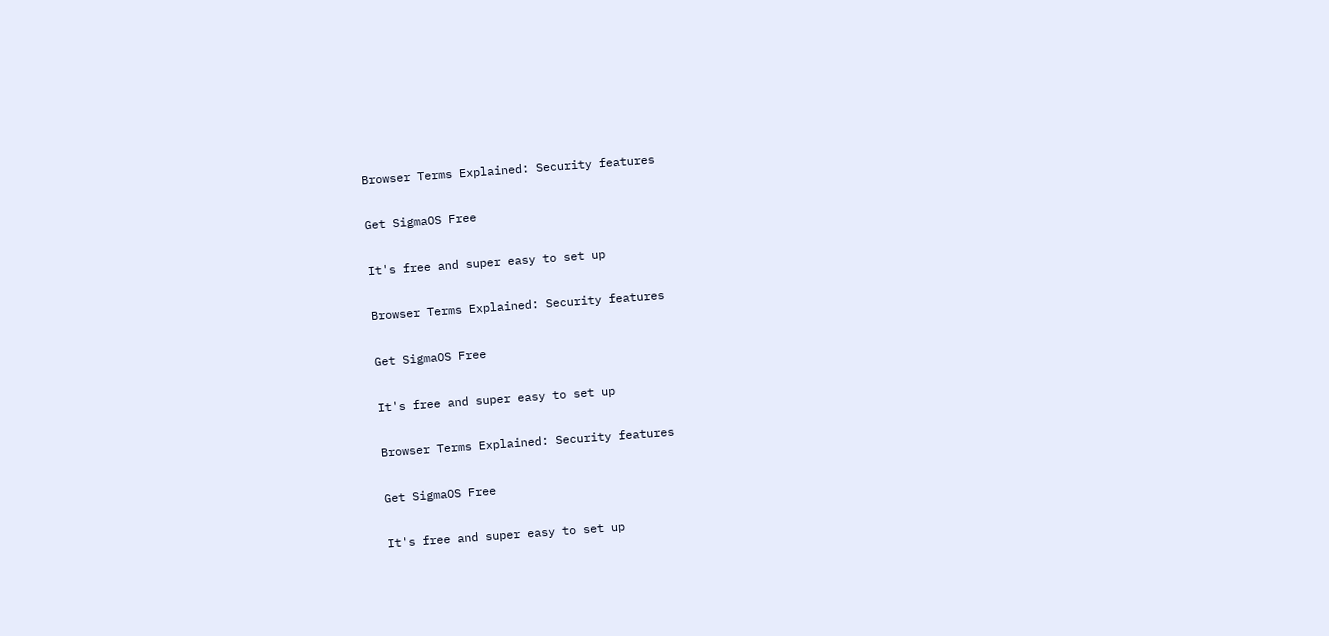Browser Terms Explained: Security features

Get SigmaOS Free

It's free and super easy to set up

Browser Terms Explained: Security features

Get SigmaOS Free

It's free and super easy to set up

Browser Terms Explained: Security features

Get SigmaOS Free

It's free and super easy to set up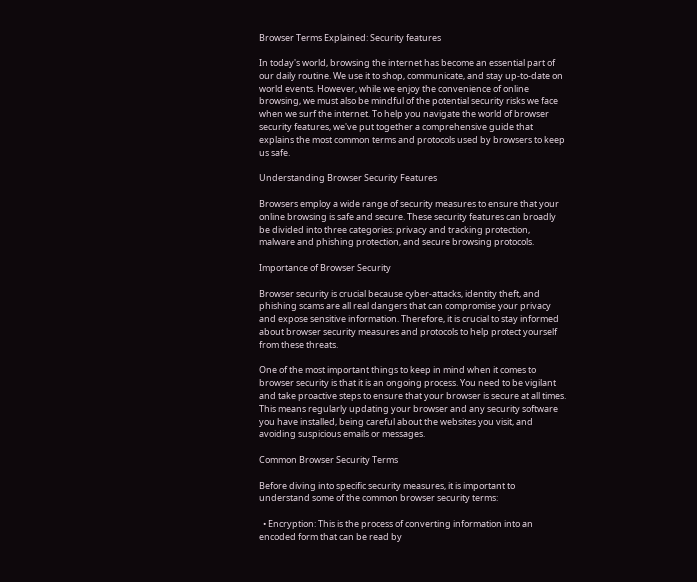Browser Terms Explained: Security features

In today's world, browsing the internet has become an essential part of our daily routine. We use it to shop, communicate, and stay up-to-date on world events. However, while we enjoy the convenience of online browsing, we must also be mindful of the potential security risks we face when we surf the internet. To help you navigate the world of browser security features, we've put together a comprehensive guide that explains the most common terms and protocols used by browsers to keep us safe.

Understanding Browser Security Features

Browsers employ a wide range of security measures to ensure that your online browsing is safe and secure. These security features can broadly be divided into three categories: privacy and tracking protection, malware and phishing protection, and secure browsing protocols.

Importance of Browser Security

Browser security is crucial because cyber-attacks, identity theft, and phishing scams are all real dangers that can compromise your privacy and expose sensitive information. Therefore, it is crucial to stay informed about browser security measures and protocols to help protect yourself from these threats.

One of the most important things to keep in mind when it comes to browser security is that it is an ongoing process. You need to be vigilant and take proactive steps to ensure that your browser is secure at all times. This means regularly updating your browser and any security software you have installed, being careful about the websites you visit, and avoiding suspicious emails or messages.

Common Browser Security Terms

Before diving into specific security measures, it is important to understand some of the common browser security terms:

  • Encryption: This is the process of converting information into an encoded form that can be read by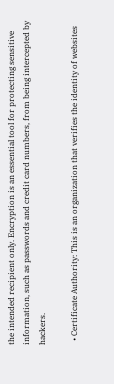the intended recipient only. Encryption is an essential tool for protecting sensitive information, such as passwords and credit card numbers, from being intercepted by hackers.

  • Certificate Authority: This is an organization that verifies the identity of websites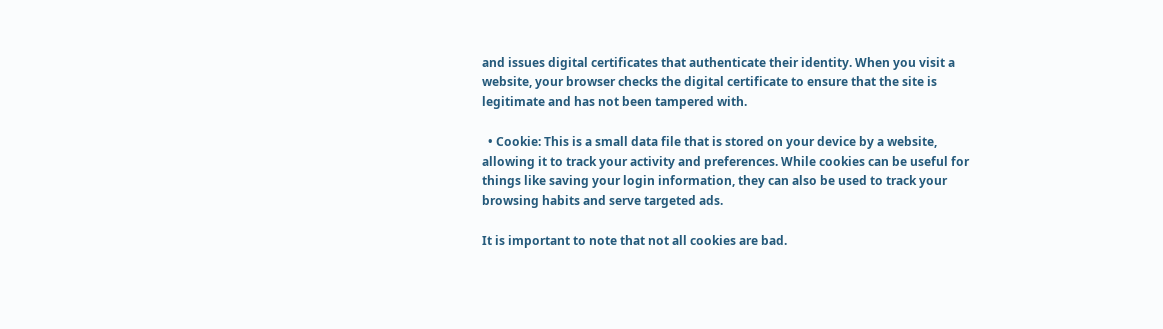and issues digital certificates that authenticate their identity. When you visit a website, your browser checks the digital certificate to ensure that the site is legitimate and has not been tampered with.

  • Cookie: This is a small data file that is stored on your device by a website, allowing it to track your activity and preferences. While cookies can be useful for things like saving your login information, they can also be used to track your browsing habits and serve targeted ads.

It is important to note that not all cookies are bad.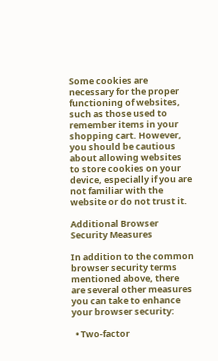Some cookies are necessary for the proper functioning of websites, such as those used to remember items in your shopping cart. However, you should be cautious about allowing websites to store cookies on your device, especially if you are not familiar with the website or do not trust it.

Additional Browser Security Measures

In addition to the common browser security terms mentioned above, there are several other measures you can take to enhance your browser security:

  • Two-factor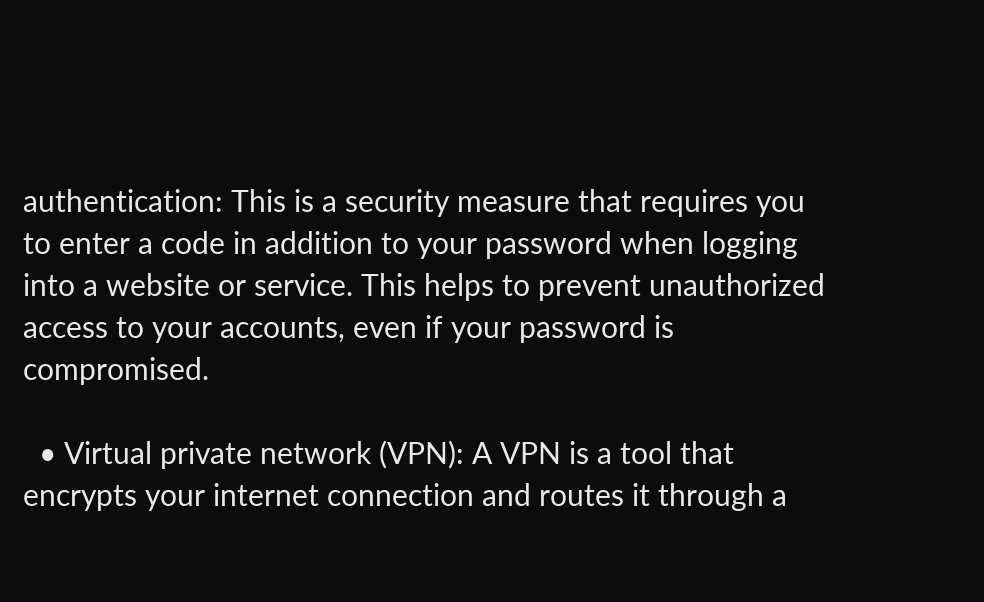authentication: This is a security measure that requires you to enter a code in addition to your password when logging into a website or service. This helps to prevent unauthorized access to your accounts, even if your password is compromised.

  • Virtual private network (VPN): A VPN is a tool that encrypts your internet connection and routes it through a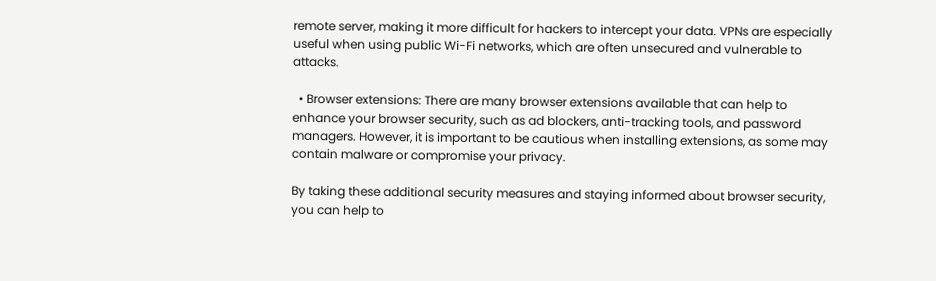remote server, making it more difficult for hackers to intercept your data. VPNs are especially useful when using public Wi-Fi networks, which are often unsecured and vulnerable to attacks.

  • Browser extensions: There are many browser extensions available that can help to enhance your browser security, such as ad blockers, anti-tracking tools, and password managers. However, it is important to be cautious when installing extensions, as some may contain malware or compromise your privacy.

By taking these additional security measures and staying informed about browser security, you can help to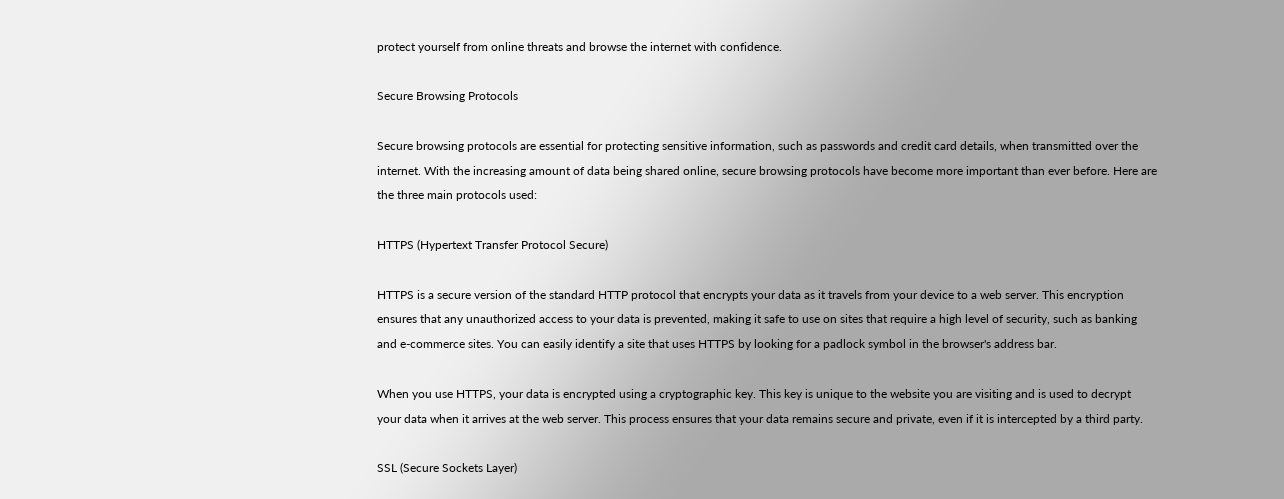protect yourself from online threats and browse the internet with confidence.

Secure Browsing Protocols

Secure browsing protocols are essential for protecting sensitive information, such as passwords and credit card details, when transmitted over the internet. With the increasing amount of data being shared online, secure browsing protocols have become more important than ever before. Here are the three main protocols used:

HTTPS (Hypertext Transfer Protocol Secure)

HTTPS is a secure version of the standard HTTP protocol that encrypts your data as it travels from your device to a web server. This encryption ensures that any unauthorized access to your data is prevented, making it safe to use on sites that require a high level of security, such as banking and e-commerce sites. You can easily identify a site that uses HTTPS by looking for a padlock symbol in the browser's address bar.

When you use HTTPS, your data is encrypted using a cryptographic key. This key is unique to the website you are visiting and is used to decrypt your data when it arrives at the web server. This process ensures that your data remains secure and private, even if it is intercepted by a third party.

SSL (Secure Sockets Layer)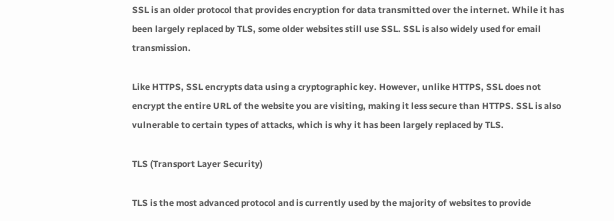SSL is an older protocol that provides encryption for data transmitted over the internet. While it has been largely replaced by TLS, some older websites still use SSL. SSL is also widely used for email transmission.

Like HTTPS, SSL encrypts data using a cryptographic key. However, unlike HTTPS, SSL does not encrypt the entire URL of the website you are visiting, making it less secure than HTTPS. SSL is also vulnerable to certain types of attacks, which is why it has been largely replaced by TLS.

TLS (Transport Layer Security)

TLS is the most advanced protocol and is currently used by the majority of websites to provide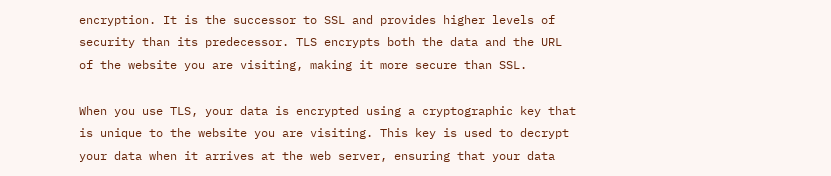encryption. It is the successor to SSL and provides higher levels of security than its predecessor. TLS encrypts both the data and the URL of the website you are visiting, making it more secure than SSL.

When you use TLS, your data is encrypted using a cryptographic key that is unique to the website you are visiting. This key is used to decrypt your data when it arrives at the web server, ensuring that your data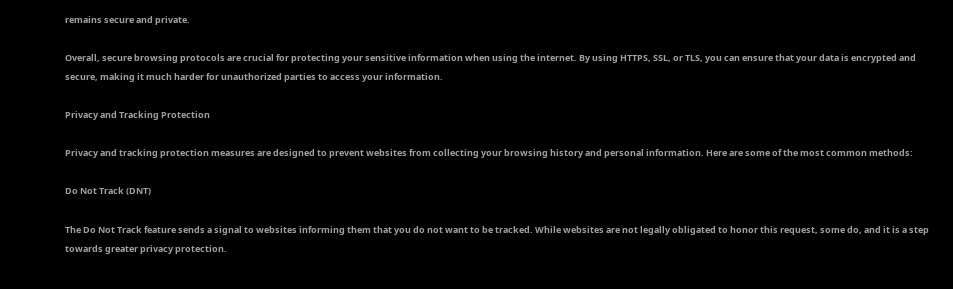remains secure and private.

Overall, secure browsing protocols are crucial for protecting your sensitive information when using the internet. By using HTTPS, SSL, or TLS, you can ensure that your data is encrypted and secure, making it much harder for unauthorized parties to access your information.

Privacy and Tracking Protection

Privacy and tracking protection measures are designed to prevent websites from collecting your browsing history and personal information. Here are some of the most common methods:

Do Not Track (DNT)

The Do Not Track feature sends a signal to websites informing them that you do not want to be tracked. While websites are not legally obligated to honor this request, some do, and it is a step towards greater privacy protection.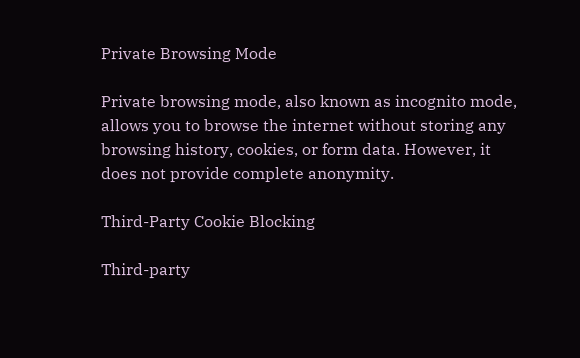Private Browsing Mode

Private browsing mode, also known as incognito mode, allows you to browse the internet without storing any browsing history, cookies, or form data. However, it does not provide complete anonymity.

Third-Party Cookie Blocking

Third-party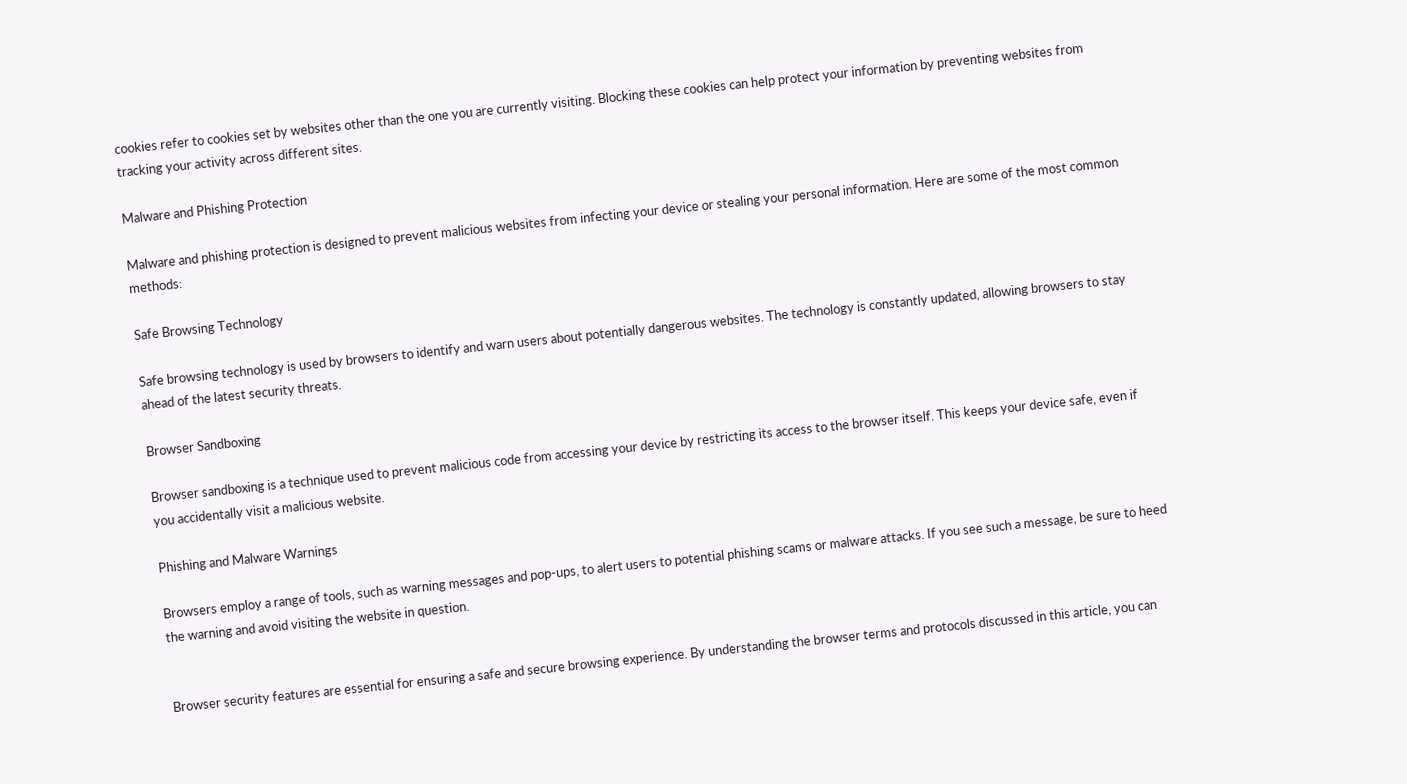cookies refer to cookies set by websites other than the one you are currently visiting. Blocking these cookies can help protect your information by preventing websites from tracking your activity across different sites.

Malware and Phishing Protection

Malware and phishing protection is designed to prevent malicious websites from infecting your device or stealing your personal information. Here are some of the most common methods:

Safe Browsing Technology

Safe browsing technology is used by browsers to identify and warn users about potentially dangerous websites. The technology is constantly updated, allowing browsers to stay ahead of the latest security threats.

Browser Sandboxing

Browser sandboxing is a technique used to prevent malicious code from accessing your device by restricting its access to the browser itself. This keeps your device safe, even if you accidentally visit a malicious website.

Phishing and Malware Warnings

Browsers employ a range of tools, such as warning messages and pop-ups, to alert users to potential phishing scams or malware attacks. If you see such a message, be sure to heed the warning and avoid visiting the website in question.


Browser security features are essential for ensuring a safe and secure browsing experience. By understanding the browser terms and protocols discussed in this article, you can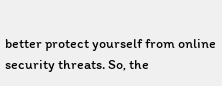better protect yourself from online security threats. So, the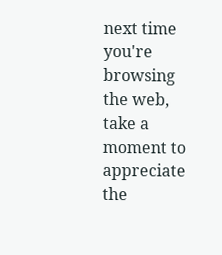next time you're browsing the web, take a moment to appreciate the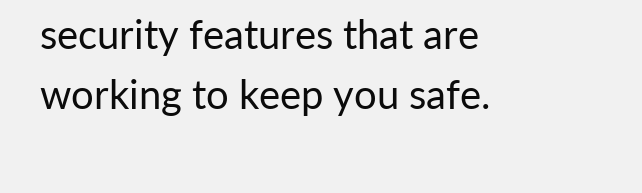security features that are working to keep you safe.